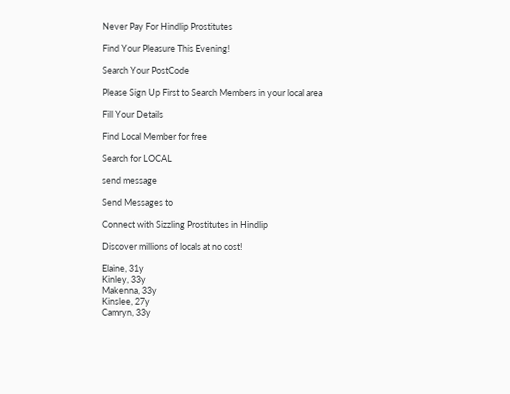Never Pay For Hindlip Prostitutes

Find Your Pleasure This Evening!

Search Your PostCode

Please Sign Up First to Search Members in your local area

Fill Your Details

Find Local Member for free

Search for LOCAL

send message

Send Messages to

Connect with Sizzling Prostitutes in Hindlip

Discover millions of locals at no cost!

Elaine, 31y
Kinley, 33y
Makenna, 33y
Kinslee, 27y
Camryn, 33y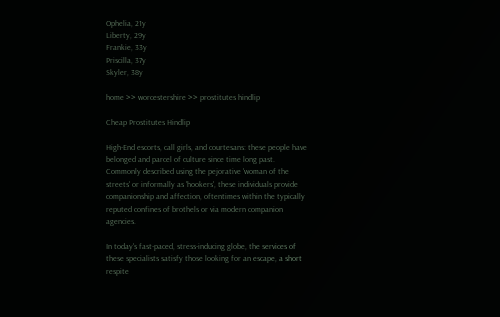Ophelia, 21y
Liberty, 29y
Frankie, 33y
Priscilla, 37y
Skyler, 38y

home >> worcestershire >> prostitutes hindlip

Cheap Prostitutes Hindlip

High-End escorts, call girls, and courtesans: these people have belonged and parcel of culture since time long past. Commonly described using the pejorative 'woman of the streets' or informally as 'hookers', these individuals provide companionship and affection, oftentimes within the typically reputed confines of brothels or via modern companion agencies.

In today's fast-paced, stress-inducing globe, the services of these specialists satisfy those looking for an escape, a short respite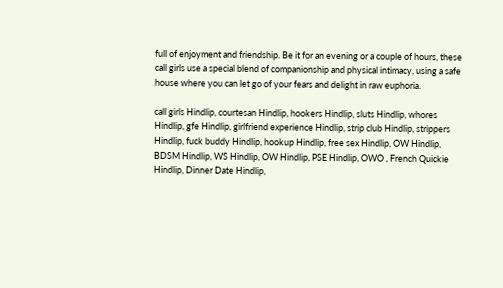full of enjoyment and friendship. Be it for an evening or a couple of hours, these call girls use a special blend of companionship and physical intimacy, using a safe house where you can let go of your fears and delight in raw euphoria.

call girls Hindlip, courtesan Hindlip, hookers Hindlip, sluts Hindlip, whores Hindlip, gfe Hindlip, girlfriend experience Hindlip, strip club Hindlip, strippers Hindlip, fuck buddy Hindlip, hookup Hindlip, free sex Hindlip, OW Hindlip, BDSM Hindlip, WS Hindlip, OW Hindlip, PSE Hindlip, OWO , French Quickie Hindlip, Dinner Date Hindlip,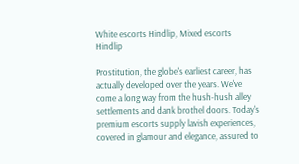White escorts Hindlip, Mixed escorts Hindlip

Prostitution, the globe's earliest career, has actually developed over the years. We've come a long way from the hush-hush alley settlements and dank brothel doors. Today's premium escorts supply lavish experiences, covered in glamour and elegance, assured to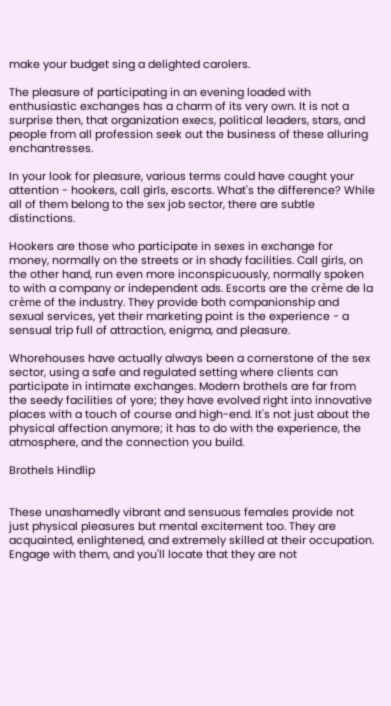make your budget sing a delighted carolers.

The pleasure of participating in an evening loaded with enthusiastic exchanges has a charm of its very own. It is not a surprise then, that organization execs, political leaders, stars, and people from all profession seek out the business of these alluring enchantresses.

In your look for pleasure, various terms could have caught your attention - hookers, call girls, escorts. What's the difference? While all of them belong to the sex job sector, there are subtle distinctions.

Hookers are those who participate in sexes in exchange for money, normally on the streets or in shady facilities. Call girls, on the other hand, run even more inconspicuously, normally spoken to with a company or independent ads. Escorts are the crème de la crème of the industry. They provide both companionship and sexual services, yet their marketing point is the experience - a sensual trip full of attraction, enigma, and pleasure.

Whorehouses have actually always been a cornerstone of the sex sector, using a safe and regulated setting where clients can participate in intimate exchanges. Modern brothels are far from the seedy facilities of yore; they have evolved right into innovative places with a touch of course and high-end. It's not just about the physical affection anymore; it has to do with the experience, the atmosphere, and the connection you build.

Brothels Hindlip


These unashamedly vibrant and sensuous females provide not just physical pleasures but mental excitement too. They are acquainted, enlightened, and extremely skilled at their occupation. Engage with them, and you'll locate that they are not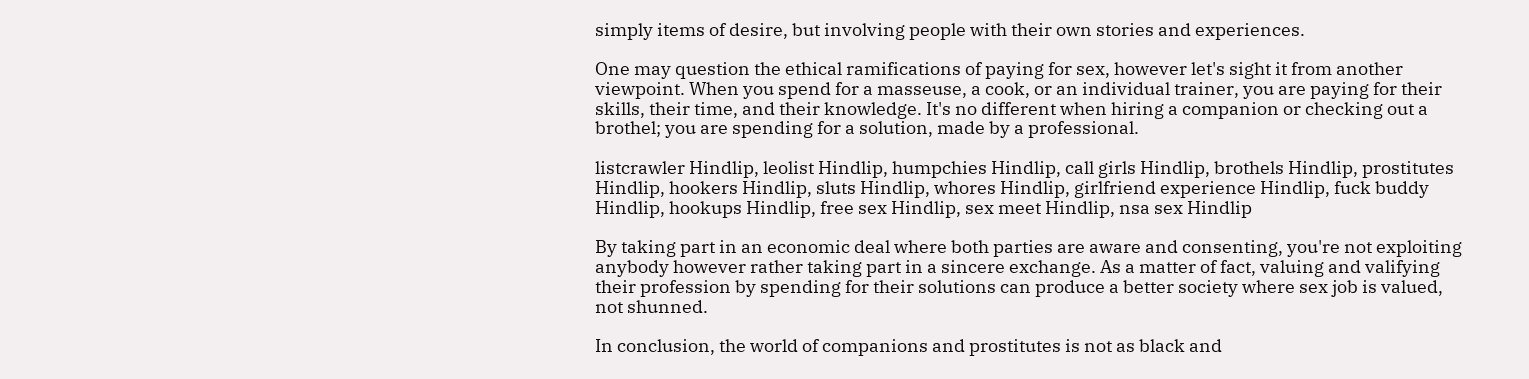simply items of desire, but involving people with their own stories and experiences.

One may question the ethical ramifications of paying for sex, however let's sight it from another viewpoint. When you spend for a masseuse, a cook, or an individual trainer, you are paying for their skills, their time, and their knowledge. It's no different when hiring a companion or checking out a brothel; you are spending for a solution, made by a professional.

listcrawler Hindlip, leolist Hindlip, humpchies Hindlip, call girls Hindlip, brothels Hindlip, prostitutes Hindlip, hookers Hindlip, sluts Hindlip, whores Hindlip, girlfriend experience Hindlip, fuck buddy Hindlip, hookups Hindlip, free sex Hindlip, sex meet Hindlip, nsa sex Hindlip

By taking part in an economic deal where both parties are aware and consenting, you're not exploiting anybody however rather taking part in a sincere exchange. As a matter of fact, valuing and valifying their profession by spending for their solutions can produce a better society where sex job is valued, not shunned.

In conclusion, the world of companions and prostitutes is not as black and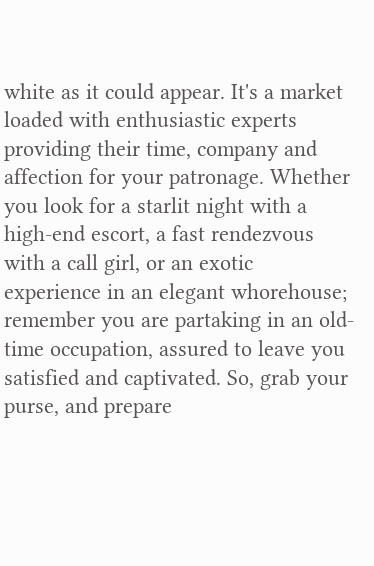white as it could appear. It's a market loaded with enthusiastic experts providing their time, company and affection for your patronage. Whether you look for a starlit night with a high-end escort, a fast rendezvous with a call girl, or an exotic experience in an elegant whorehouse; remember you are partaking in an old-time occupation, assured to leave you satisfied and captivated. So, grab your purse, and prepare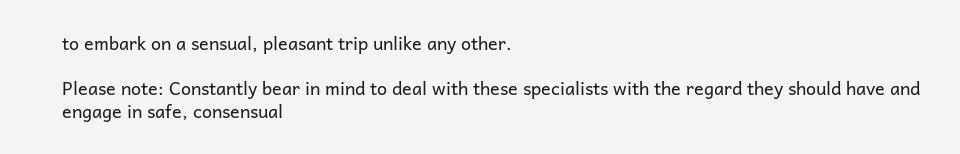to embark on a sensual, pleasant trip unlike any other.

Please note: Constantly bear in mind to deal with these specialists with the regard they should have and engage in safe, consensual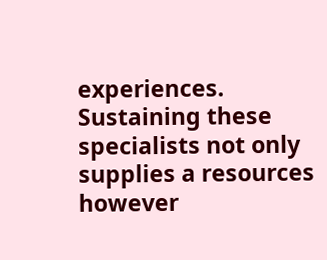experiences. Sustaining these specialists not only supplies a resources however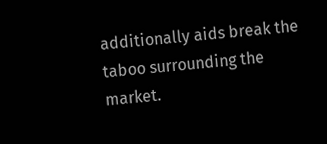additionally aids break the taboo surrounding the market.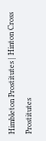Himbleton Prostitutes | Hinton Cross Prostitutes